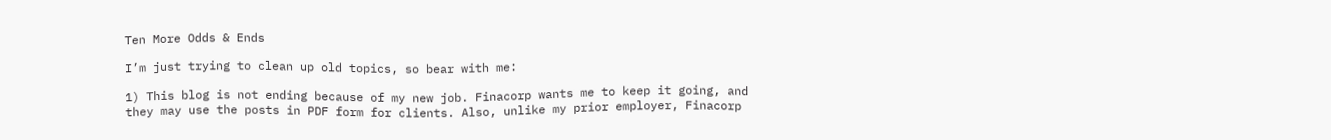Ten More Odds & Ends

I’m just trying to clean up old topics, so bear with me:

1) This blog is not ending because of my new job. Finacorp wants me to keep it going, and they may use the posts in PDF form for clients. Also, unlike my prior employer, Finacorp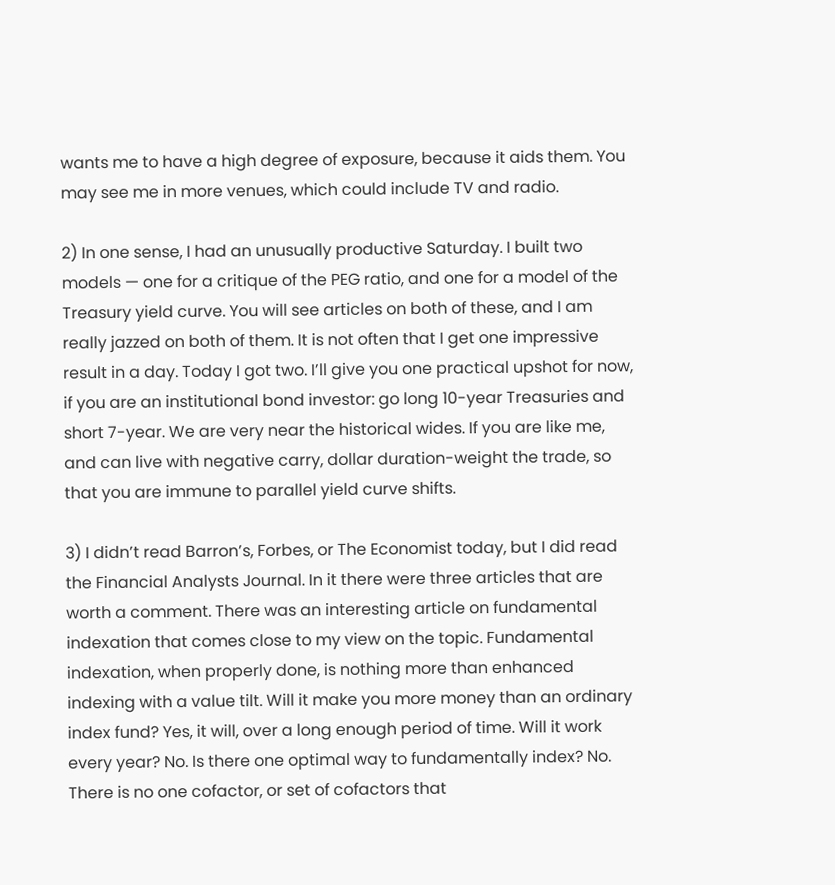wants me to have a high degree of exposure, because it aids them. You may see me in more venues, which could include TV and radio.

2) In one sense, I had an unusually productive Saturday. I built two models — one for a critique of the PEG ratio, and one for a model of the Treasury yield curve. You will see articles on both of these, and I am really jazzed on both of them. It is not often that I get one impressive result in a day. Today I got two. I’ll give you one practical upshot for now, if you are an institutional bond investor: go long 10-year Treasuries and short 7-year. We are very near the historical wides. If you are like me, and can live with negative carry, dollar duration-weight the trade, so that you are immune to parallel yield curve shifts.

3) I didn’t read Barron’s, Forbes, or The Economist today, but I did read the Financial Analysts Journal. In it there were three articles that are worth a comment. There was an interesting article on fundamental indexation that comes close to my view on the topic. Fundamental indexation, when properly done, is nothing more than enhanced indexing with a value tilt. Will it make you more money than an ordinary index fund? Yes, it will, over a long enough period of time. Will it work every year? No. Is there one optimal way to fundamentally index? No. There is no one cofactor, or set of cofactors that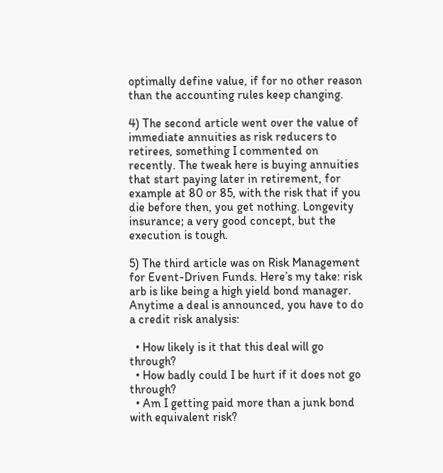optimally define value, if for no other reason than the accounting rules keep changing.

4) The second article went over the value of immediate annuities as risk reducers to retirees, something I commented on recently. The tweak here is buying annuities that start paying later in retirement, for example at 80 or 85, with the risk that if you die before then, you get nothing. Longevity insurance; a very good concept, but the execution is tough.

5) The third article was on Risk Management for Event-Driven Funds. Here’s my take: risk arb is like being a high yield bond manager. Anytime a deal is announced, you have to do a credit risk analysis:

  • How likely is it that this deal will go through?
  • How badly could I be hurt if it does not go through?
  • Am I getting paid more than a junk bond with equivalent risk?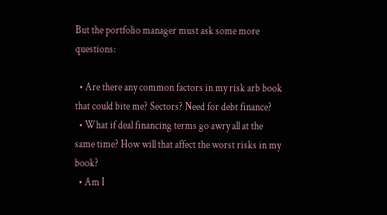But the portfolio manager must ask some more questions:

  • Are there any common factors in my risk arb book that could bite me? Sectors? Need for debt finance?
  • What if deal financing terms go awry all at the same time? How will that affect the worst risks in my book?
  • Am I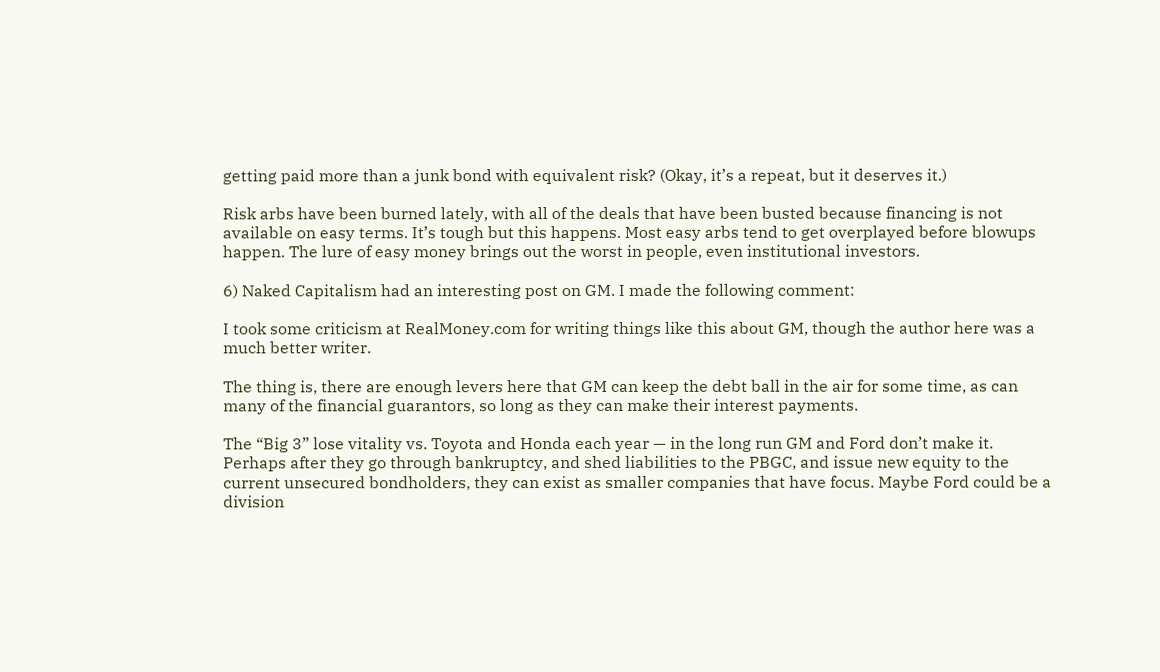getting paid more than a junk bond with equivalent risk? (Okay, it’s a repeat, but it deserves it.)

Risk arbs have been burned lately, with all of the deals that have been busted because financing is not available on easy terms. It’s tough but this happens. Most easy arbs tend to get overplayed before blowups happen. The lure of easy money brings out the worst in people, even institutional investors.

6) Naked Capitalism had an interesting post on GM. I made the following comment:

I took some criticism at RealMoney.com for writing things like this about GM, though the author here was a much better writer.

The thing is, there are enough levers here that GM can keep the debt ball in the air for some time, as can many of the financial guarantors, so long as they can make their interest payments.

The “Big 3” lose vitality vs. Toyota and Honda each year — in the long run GM and Ford don’t make it. Perhaps after they go through bankruptcy, and shed liabilities to the PBGC, and issue new equity to the current unsecured bondholders, they can exist as smaller companies that have focus. Maybe Ford could be a division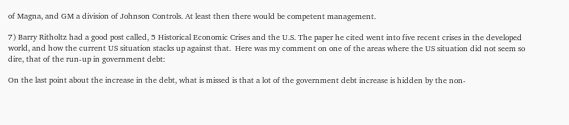of Magna, and GM a division of Johnson Controls. At least then there would be competent management.

7) Barry Ritholtz had a good post called, 5 Historical Economic Crises and the U.S. The paper he cited went into five recent crises in the developed world, and how the current US situation stacks up against that.  Here was my comment on one of the areas where the US situation did not seem so dire, that of the run-up in government debt:

On the last point about the increase in the debt, what is missed is that a lot of the government debt increase is hidden by the non-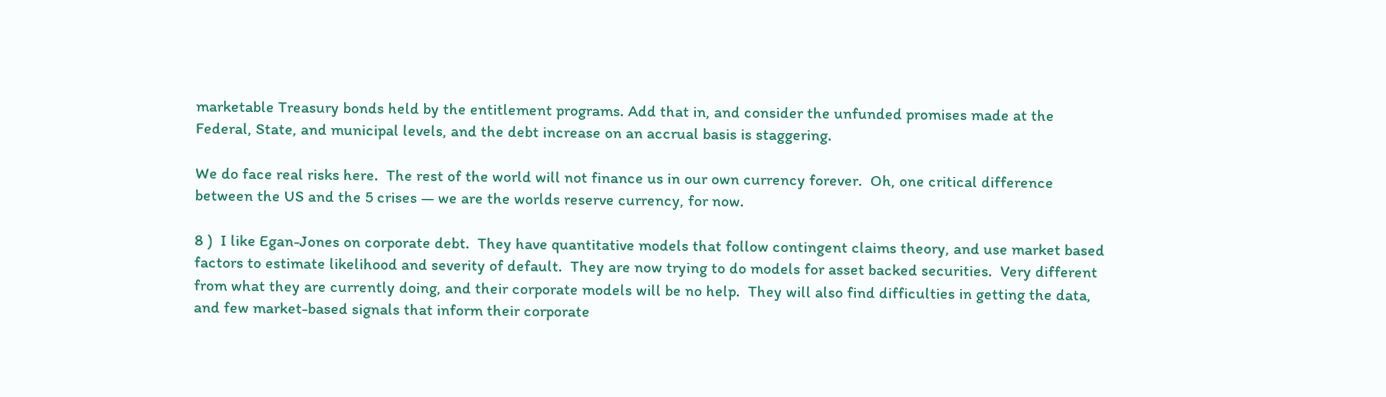marketable Treasury bonds held by the entitlement programs. Add that in, and consider the unfunded promises made at the Federal, State, and municipal levels, and the debt increase on an accrual basis is staggering.

We do face real risks here.  The rest of the world will not finance us in our own currency forever.  Oh, one critical difference between the US and the 5 crises — we are the worlds reserve currency, for now.

8 )  I like Egan-Jones on corporate debt.  They have quantitative models that follow contingent claims theory, and use market based factors to estimate likelihood and severity of default.  They are now trying to do models for asset backed securities.  Very different from what they are currently doing, and their corporate models will be no help.  They will also find difficulties in getting the data, and few market-based signals that inform their corporate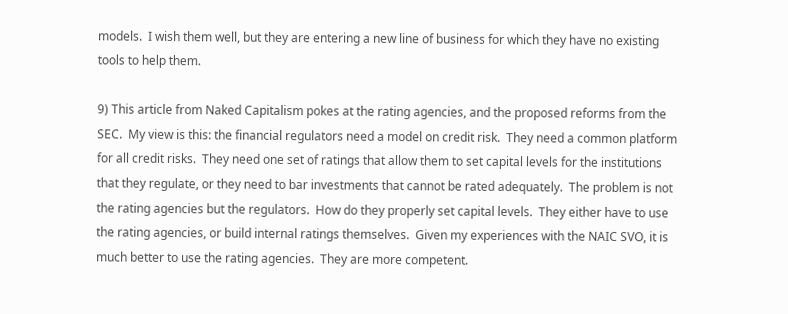models.  I wish them well, but they are entering a new line of business for which they have no existing tools to help them.

9) This article from Naked Capitalism pokes at the rating agencies, and the proposed reforms from the SEC.  My view is this: the financial regulators need a model on credit risk.  They need a common platform for all credit risks.  They need one set of ratings that allow them to set capital levels for the institutions that they regulate, or they need to bar investments that cannot be rated adequately.  The problem is not the rating agencies but the regulators.  How do they properly set capital levels.  They either have to use the rating agencies, or build internal ratings themselves.  Given my experiences with the NAIC SVO, it is much better to use the rating agencies.  They are more competent.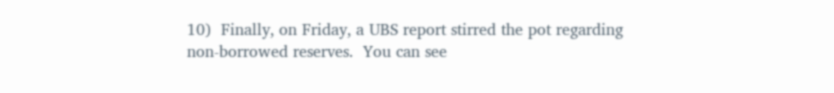10)  Finally, on Friday, a UBS report stirred the pot regarding non-borrowed reserves.  You can see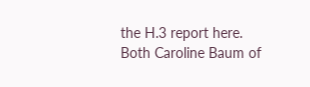the H.3 report here. Both Caroline Baum of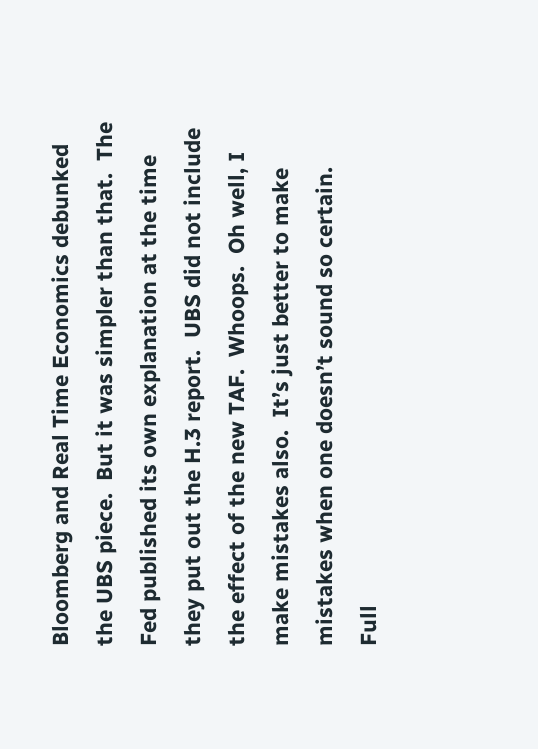Bloomberg and Real Time Economics debunked the UBS piece.  But it was simpler than that.  The Fed published its own explanation at the time they put out the H.3 report.  UBS did not include the effect of the new TAF.  Whoops.  Oh well, I make mistakes also.  It’s just better to make mistakes when one doesn’t sound so certain.
Full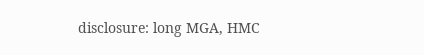disclosure: long MGA, HMC